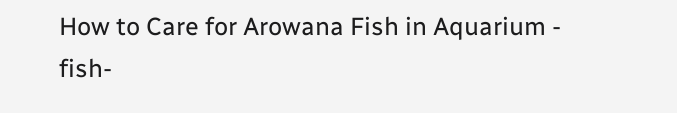How to Care for Arowana Fish in Aquarium - fish-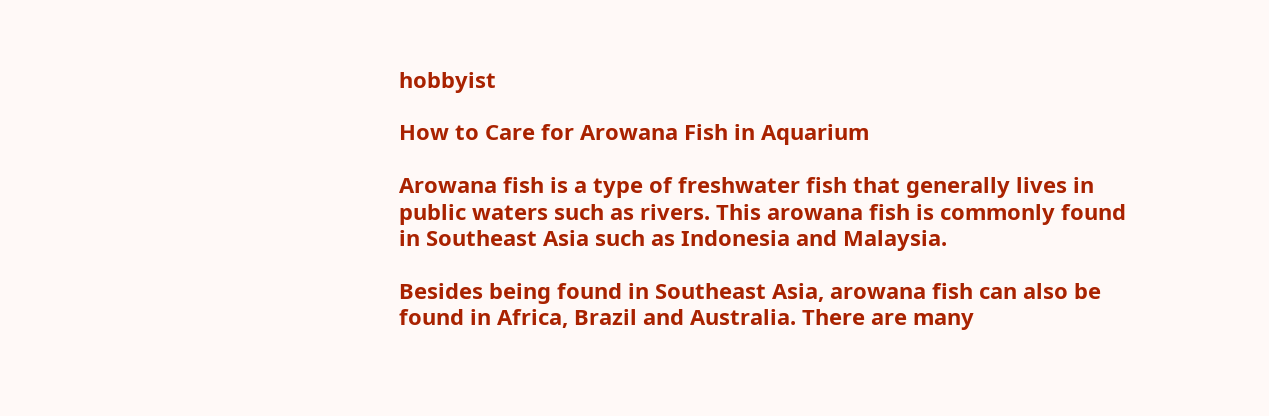hobbyist

How to Care for Arowana Fish in Aquarium

Arowana fish is a type of freshwater fish that generally lives in public waters such as rivers. This arowana fish is commonly found in Southeast Asia such as Indonesia and Malaysia.

Besides being found in Southeast Asia, arowana fish can also be found in Africa, Brazil and Australia. There are many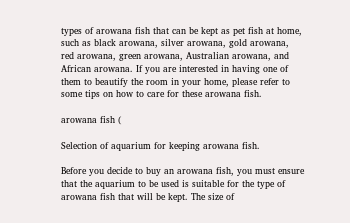types of arowana fish that can be kept as pet fish at home, such as black arowana, silver arowana, gold arowana, red arowana, green arowana, Australian arowana, and African arowana. If you are interested in having one of them to beautify the room in your home, please refer to some tips on how to care for these arowana fish.

arowana fish (

Selection of aquarium for keeping arowana fish.

Before you decide to buy an arowana fish, you must ensure that the aquarium to be used is suitable for the type of arowana fish that will be kept. The size of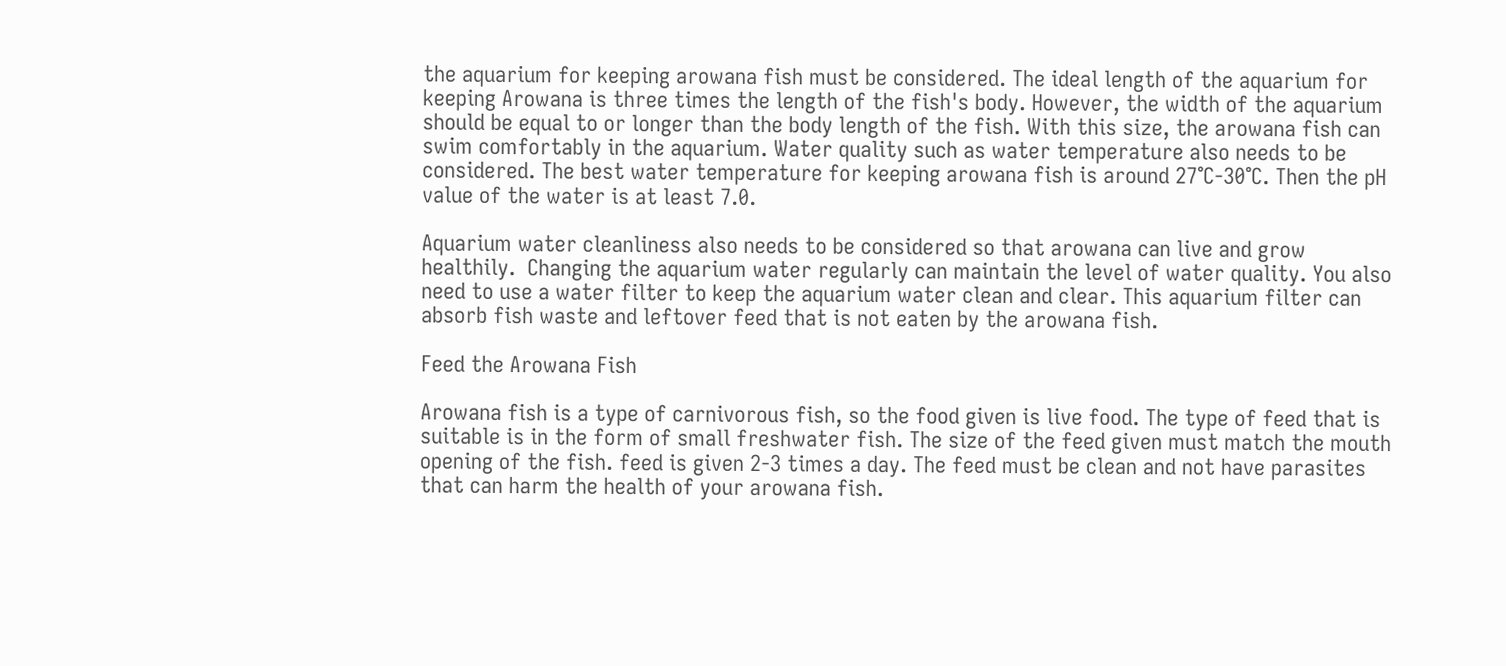the aquarium for keeping arowana fish must be considered. The ideal length of the aquarium for keeping Arowana is three times the length of the fish's body. However, the width of the aquarium should be equal to or longer than the body length of the fish. With this size, the arowana fish can swim comfortably in the aquarium. Water quality such as water temperature also needs to be considered. The best water temperature for keeping arowana fish is around 27°C-30°C. Then the pH value of the water is at least 7.0.

Aquarium water cleanliness also needs to be considered so that arowana can live and grow healthily.  Changing the aquarium water regularly can maintain the level of water quality. You also need to use a water filter to keep the aquarium water clean and clear. This aquarium filter can absorb fish waste and leftover feed that is not eaten by the arowana fish.

Feed the Arowana Fish

Arowana fish is a type of carnivorous fish, so the food given is live food. The type of feed that is suitable is in the form of small freshwater fish. The size of the feed given must match the mouth opening of the fish. feed is given 2-3 times a day. The feed must be clean and not have parasites that can harm the health of your arowana fish.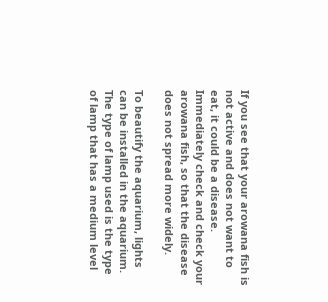If you see that your arowana fish is not active and does not want to eat, it could be a disease. Immediately check and check your arowana fish, so that the disease does not spread more widely.

To beautify the aquarium, lights can be installed in the aquarium. The type of lamp used is the type of lamp that has a medium level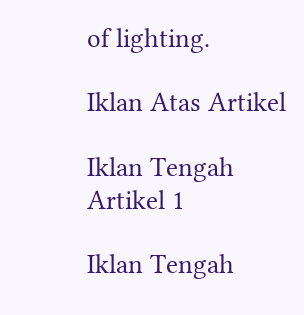of lighting.

Iklan Atas Artikel

Iklan Tengah Artikel 1

Iklan Tengah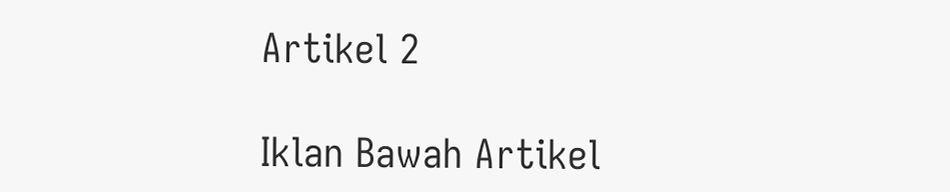Artikel 2

Iklan Bawah Artikel